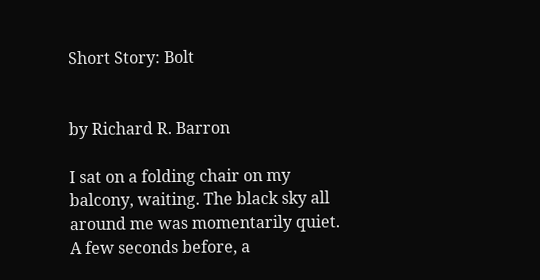Short Story: Bolt


by Richard R. Barron

I sat on a folding chair on my balcony, waiting. The black sky all around me was momentarily quiet. A few seconds before, a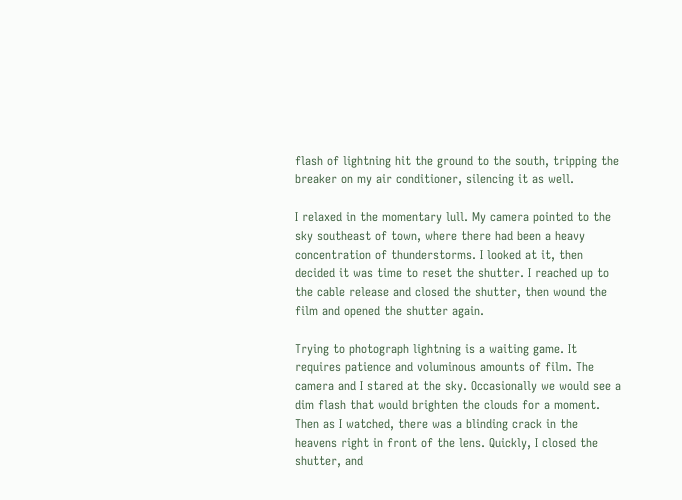flash of lightning hit the ground to the south, tripping the breaker on my air conditioner, silencing it as well.

I relaxed in the momentary lull. My camera pointed to the sky southeast of town, where there had been a heavy concentration of thunderstorms. I looked at it, then decided it was time to reset the shutter. I reached up to the cable release and closed the shutter, then wound the film and opened the shutter again.

Trying to photograph lightning is a waiting game. It requires patience and voluminous amounts of film. The camera and I stared at the sky. Occasionally we would see a dim flash that would brighten the clouds for a moment. Then as I watched, there was a blinding crack in the heavens right in front of the lens. Quickly, I closed the shutter, and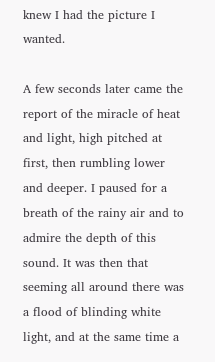knew I had the picture I wanted.

A few seconds later came the report of the miracle of heat and light, high pitched at first, then rumbling lower and deeper. I paused for a breath of the rainy air and to admire the depth of this sound. It was then that seeming all around there was a flood of blinding white light, and at the same time a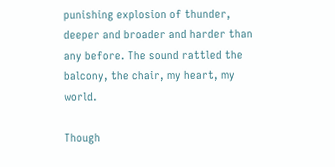punishing explosion of thunder, deeper and broader and harder than any before. The sound rattled the balcony, the chair, my heart, my world.

Though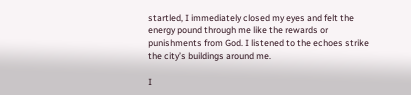startled, I immediately closed my eyes and felt the energy pound through me like the rewards or punishments from God. I listened to the echoes strike the city’s buildings around me.

I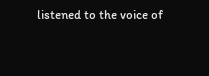listened to the voice of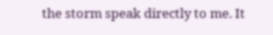the storm speak directly to me. It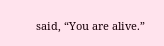said, “You are alive.”